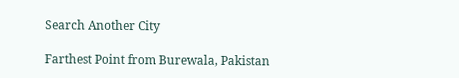Search Another City

Farthest Point from Burewala, Pakistan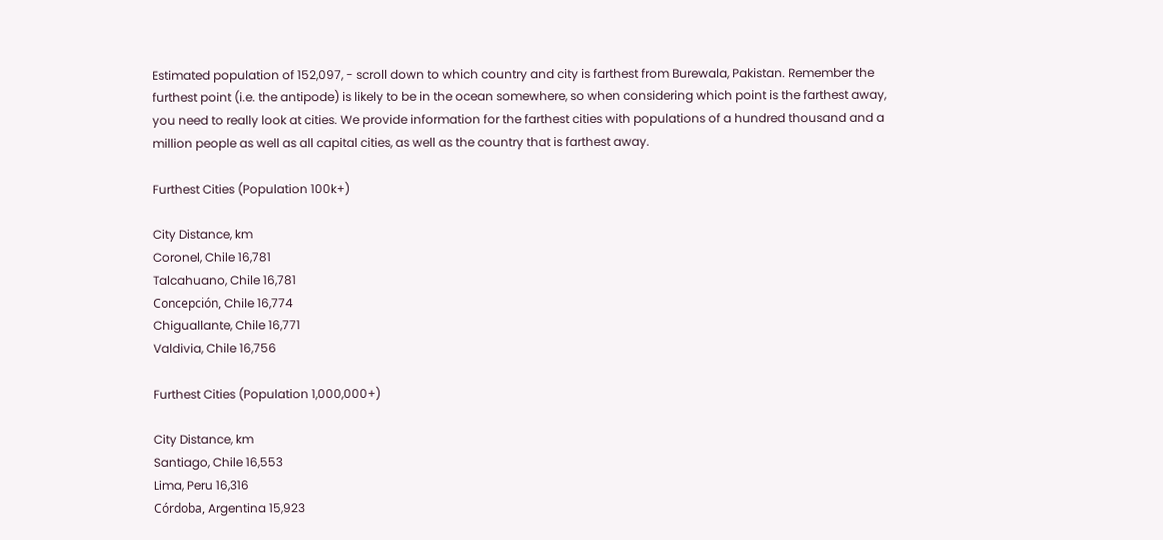Estimated population of 152,097, - scroll down to which country and city is farthest from Burewala, Pakistan. Remember the furthest point (i.e. the antipode) is likely to be in the ocean somewhere, so when considering which point is the farthest away, you need to really look at cities. We provide information for the farthest cities with populations of a hundred thousand and a million people as well as all capital cities, as well as the country that is farthest away.

Furthest Cities (Population 100k+)

City Distance, km
Coronel, Chile 16,781
Talcahuano, Chile 16,781
Concepción, Chile 16,774
Chiguallante, Chile 16,771
Valdivia, Chile 16,756

Furthest Cities (Population 1,000,000+)

City Distance, km
Santiago, Chile 16,553
Lima, Peru 16,316
Córdoba, Argentina 15,923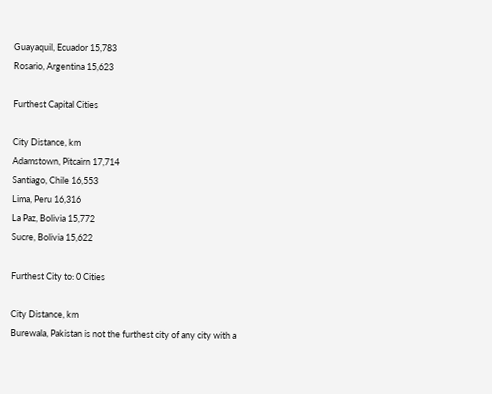Guayaquil, Ecuador 15,783
Rosario, Argentina 15,623

Furthest Capital Cities

City Distance, km
Adamstown, Pitcairn 17,714
Santiago, Chile 16,553
Lima, Peru 16,316
La Paz, Bolivia 15,772
Sucre, Bolivia 15,622

Furthest City to: 0 Cities

City Distance, km
Burewala, Pakistan is not the furthest city of any city with a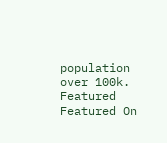population over 100k.
Featured Featured On